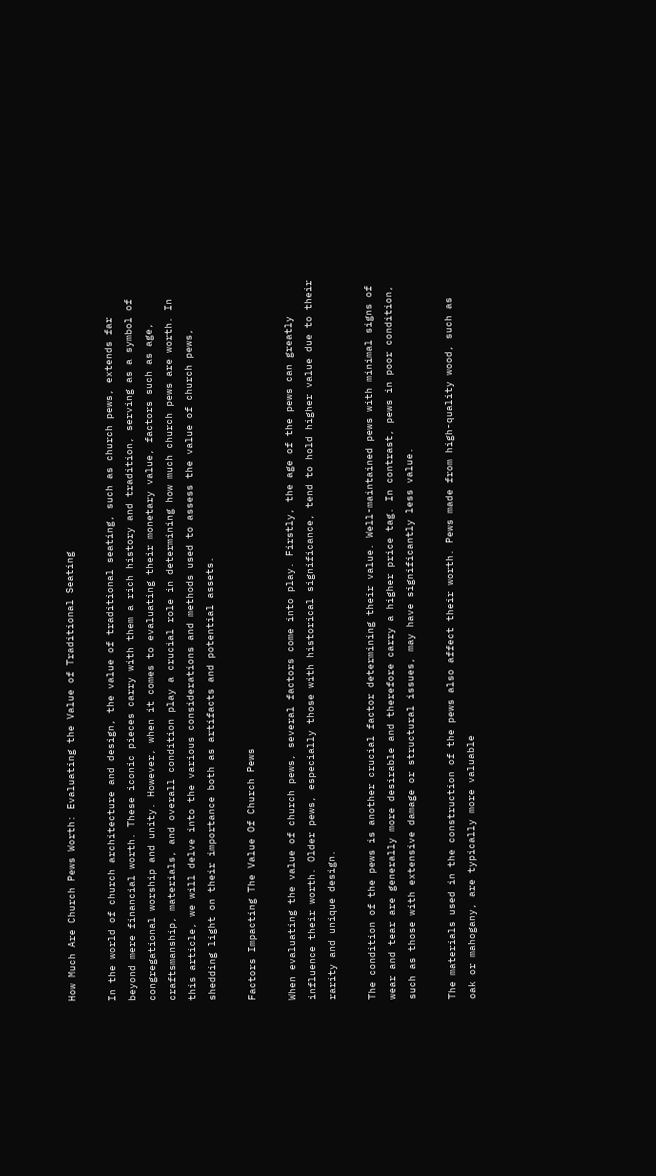How Much Are Church Pews Worth: Evaluating the Value of Traditional Seating

In the world of church architecture and design, the value of traditional seating, such as church pews, extends far beyond mere financial worth. These iconic pieces carry with them a rich history and tradition, serving as a symbol of congregational worship and unity. However, when it comes to evaluating their monetary value, factors such as age, craftsmanship, materials, and overall condition play a crucial role in determining how much church pews are worth. In this article, we will delve into the various considerations and methods used to assess the value of church pews, shedding light on their importance both as artifacts and potential assets.

Factors Impacting The Value Of Church Pews

When evaluating the value of church pews, several factors come into play. Firstly, the age of the pews can greatly influence their worth. Older pews, especially those with historical significance, tend to hold higher value due to their rarity and unique design.

The condition of the pews is another crucial factor determining their value. Well-maintained pews with minimal signs of wear and tear are generally more desirable and therefore carry a higher price tag. In contrast, pews in poor condition, such as those with extensive damage or structural issues, may have significantly less value.

The materials used in the construction of the pews also affect their worth. Pews made from high-quality wood, such as oak or mahogany, are typically more valuable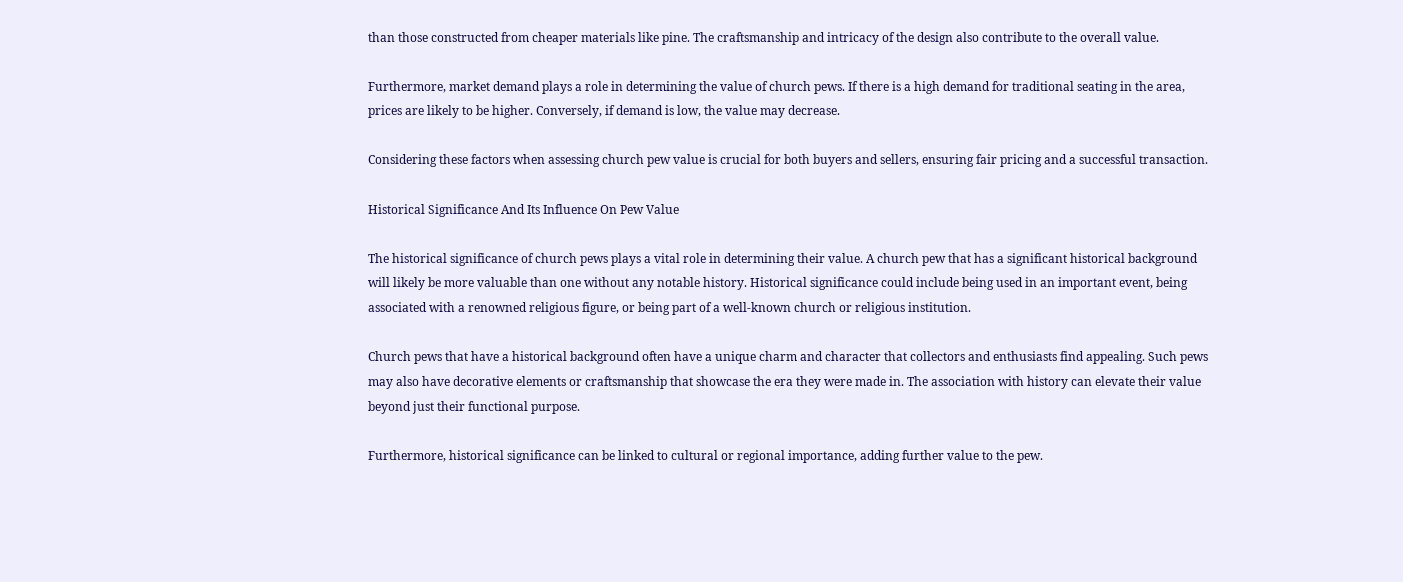than those constructed from cheaper materials like pine. The craftsmanship and intricacy of the design also contribute to the overall value.

Furthermore, market demand plays a role in determining the value of church pews. If there is a high demand for traditional seating in the area, prices are likely to be higher. Conversely, if demand is low, the value may decrease.

Considering these factors when assessing church pew value is crucial for both buyers and sellers, ensuring fair pricing and a successful transaction.

Historical Significance And Its Influence On Pew Value

The historical significance of church pews plays a vital role in determining their value. A church pew that has a significant historical background will likely be more valuable than one without any notable history. Historical significance could include being used in an important event, being associated with a renowned religious figure, or being part of a well-known church or religious institution.

Church pews that have a historical background often have a unique charm and character that collectors and enthusiasts find appealing. Such pews may also have decorative elements or craftsmanship that showcase the era they were made in. The association with history can elevate their value beyond just their functional purpose.

Furthermore, historical significance can be linked to cultural or regional importance, adding further value to the pew.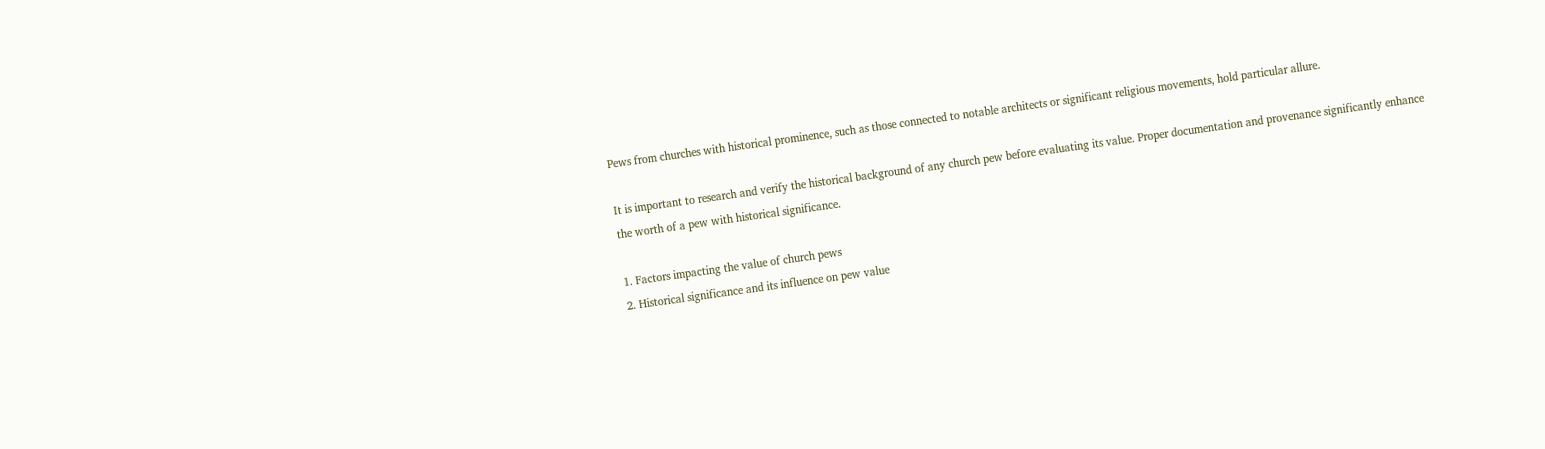Pews from churches with historical prominence, such as those connected to notable architects or significant religious movements, hold particular allure.

It is important to research and verify the historical background of any church pew before evaluating its value. Proper documentation and provenance significantly enhance the worth of a pew with historical significance.

1. Factors impacting the value of church pews
2. Historical significance and its influence on pew value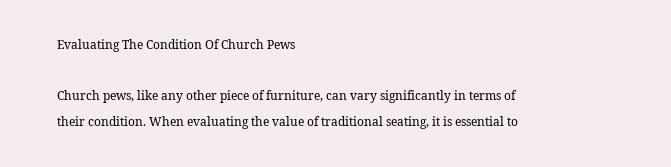Evaluating The Condition Of Church Pews

Church pews, like any other piece of furniture, can vary significantly in terms of their condition. When evaluating the value of traditional seating, it is essential to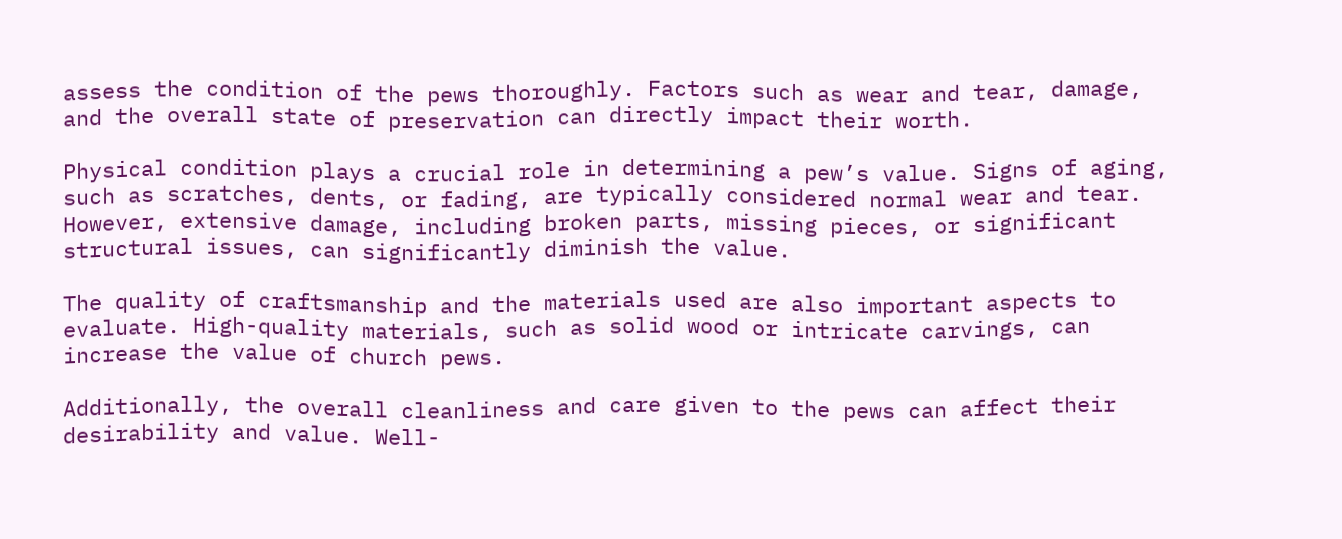assess the condition of the pews thoroughly. Factors such as wear and tear, damage, and the overall state of preservation can directly impact their worth.

Physical condition plays a crucial role in determining a pew’s value. Signs of aging, such as scratches, dents, or fading, are typically considered normal wear and tear. However, extensive damage, including broken parts, missing pieces, or significant structural issues, can significantly diminish the value.

The quality of craftsmanship and the materials used are also important aspects to evaluate. High-quality materials, such as solid wood or intricate carvings, can increase the value of church pews.

Additionally, the overall cleanliness and care given to the pews can affect their desirability and value. Well-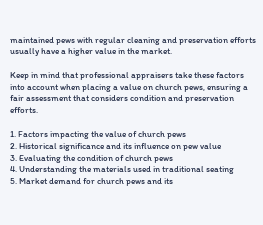maintained pews with regular cleaning and preservation efforts usually have a higher value in the market.

Keep in mind that professional appraisers take these factors into account when placing a value on church pews, ensuring a fair assessment that considers condition and preservation efforts.

1. Factors impacting the value of church pews
2. Historical significance and its influence on pew value
3. Evaluating the condition of church pews
4. Understanding the materials used in traditional seating
5. Market demand for church pews and its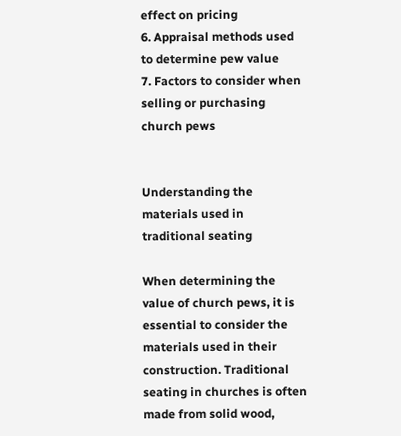effect on pricing
6. Appraisal methods used to determine pew value
7. Factors to consider when selling or purchasing church pews


Understanding the materials used in traditional seating

When determining the value of church pews, it is essential to consider the materials used in their construction. Traditional seating in churches is often made from solid wood,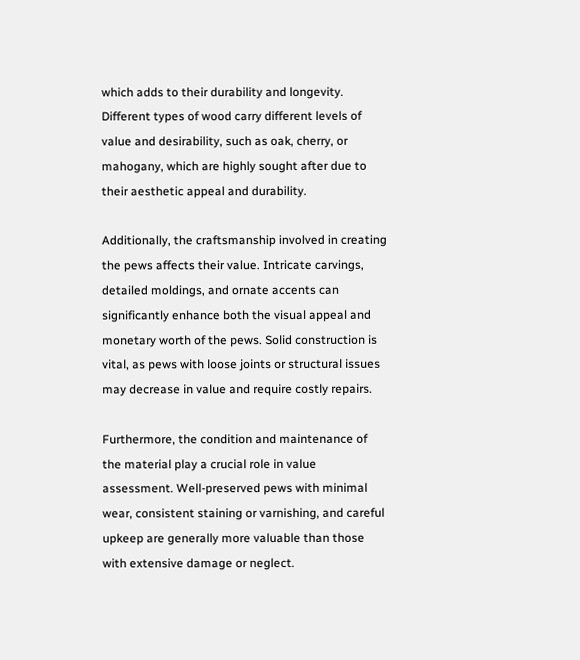which adds to their durability and longevity. Different types of wood carry different levels of value and desirability, such as oak, cherry, or mahogany, which are highly sought after due to their aesthetic appeal and durability.

Additionally, the craftsmanship involved in creating the pews affects their value. Intricate carvings, detailed moldings, and ornate accents can significantly enhance both the visual appeal and monetary worth of the pews. Solid construction is vital, as pews with loose joints or structural issues may decrease in value and require costly repairs.

Furthermore, the condition and maintenance of the material play a crucial role in value assessment. Well-preserved pews with minimal wear, consistent staining or varnishing, and careful upkeep are generally more valuable than those with extensive damage or neglect.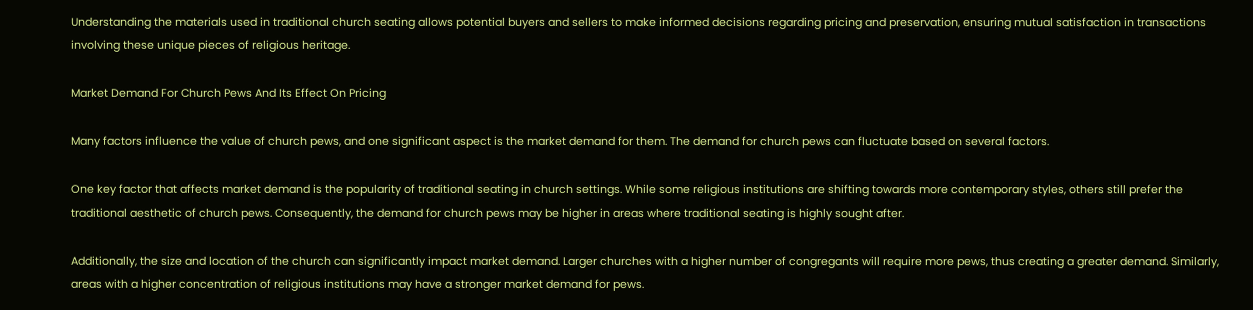Understanding the materials used in traditional church seating allows potential buyers and sellers to make informed decisions regarding pricing and preservation, ensuring mutual satisfaction in transactions involving these unique pieces of religious heritage.

Market Demand For Church Pews And Its Effect On Pricing

Many factors influence the value of church pews, and one significant aspect is the market demand for them. The demand for church pews can fluctuate based on several factors.

One key factor that affects market demand is the popularity of traditional seating in church settings. While some religious institutions are shifting towards more contemporary styles, others still prefer the traditional aesthetic of church pews. Consequently, the demand for church pews may be higher in areas where traditional seating is highly sought after.

Additionally, the size and location of the church can significantly impact market demand. Larger churches with a higher number of congregants will require more pews, thus creating a greater demand. Similarly, areas with a higher concentration of religious institutions may have a stronger market demand for pews.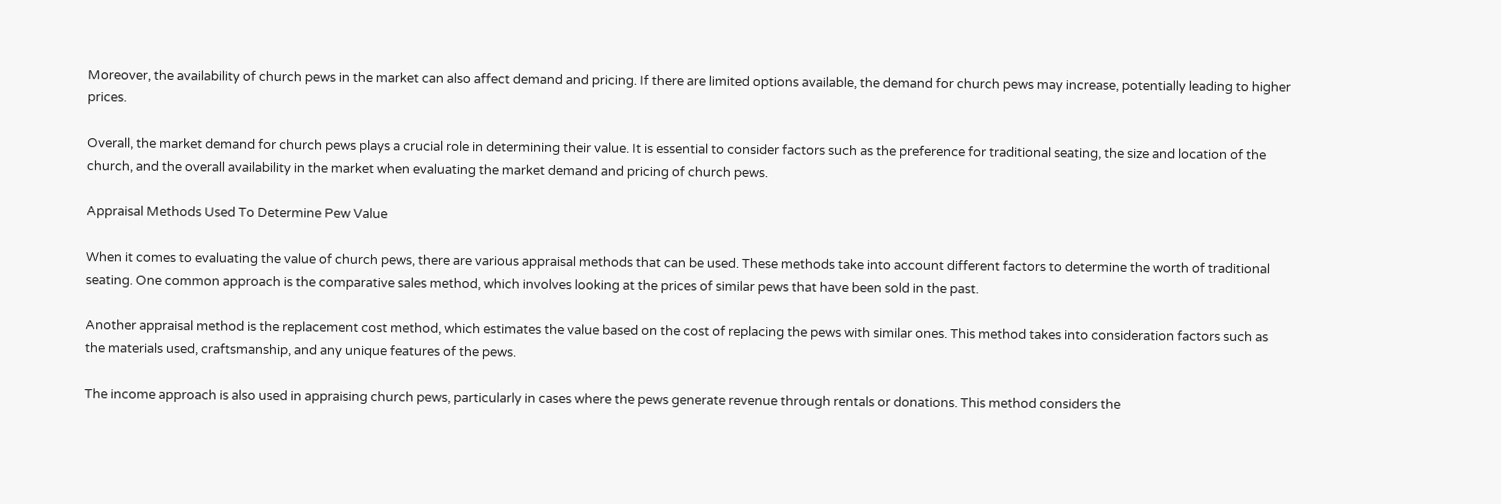Moreover, the availability of church pews in the market can also affect demand and pricing. If there are limited options available, the demand for church pews may increase, potentially leading to higher prices.

Overall, the market demand for church pews plays a crucial role in determining their value. It is essential to consider factors such as the preference for traditional seating, the size and location of the church, and the overall availability in the market when evaluating the market demand and pricing of church pews.

Appraisal Methods Used To Determine Pew Value

When it comes to evaluating the value of church pews, there are various appraisal methods that can be used. These methods take into account different factors to determine the worth of traditional seating. One common approach is the comparative sales method, which involves looking at the prices of similar pews that have been sold in the past.

Another appraisal method is the replacement cost method, which estimates the value based on the cost of replacing the pews with similar ones. This method takes into consideration factors such as the materials used, craftsmanship, and any unique features of the pews.

The income approach is also used in appraising church pews, particularly in cases where the pews generate revenue through rentals or donations. This method considers the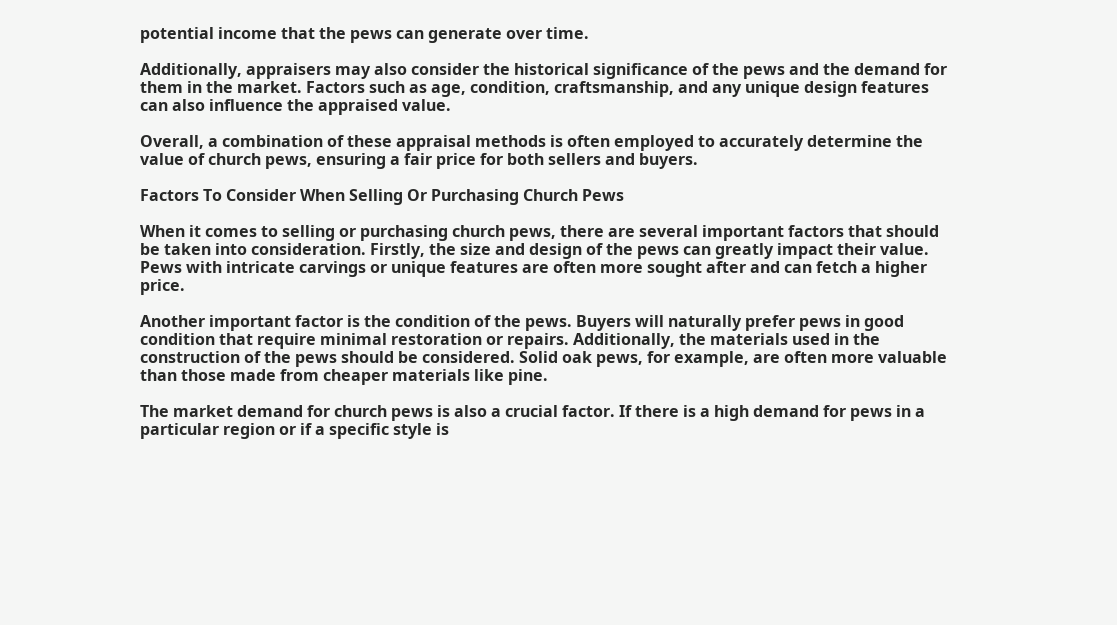potential income that the pews can generate over time.

Additionally, appraisers may also consider the historical significance of the pews and the demand for them in the market. Factors such as age, condition, craftsmanship, and any unique design features can also influence the appraised value.

Overall, a combination of these appraisal methods is often employed to accurately determine the value of church pews, ensuring a fair price for both sellers and buyers.

Factors To Consider When Selling Or Purchasing Church Pews

When it comes to selling or purchasing church pews, there are several important factors that should be taken into consideration. Firstly, the size and design of the pews can greatly impact their value. Pews with intricate carvings or unique features are often more sought after and can fetch a higher price.

Another important factor is the condition of the pews. Buyers will naturally prefer pews in good condition that require minimal restoration or repairs. Additionally, the materials used in the construction of the pews should be considered. Solid oak pews, for example, are often more valuable than those made from cheaper materials like pine.

The market demand for church pews is also a crucial factor. If there is a high demand for pews in a particular region or if a specific style is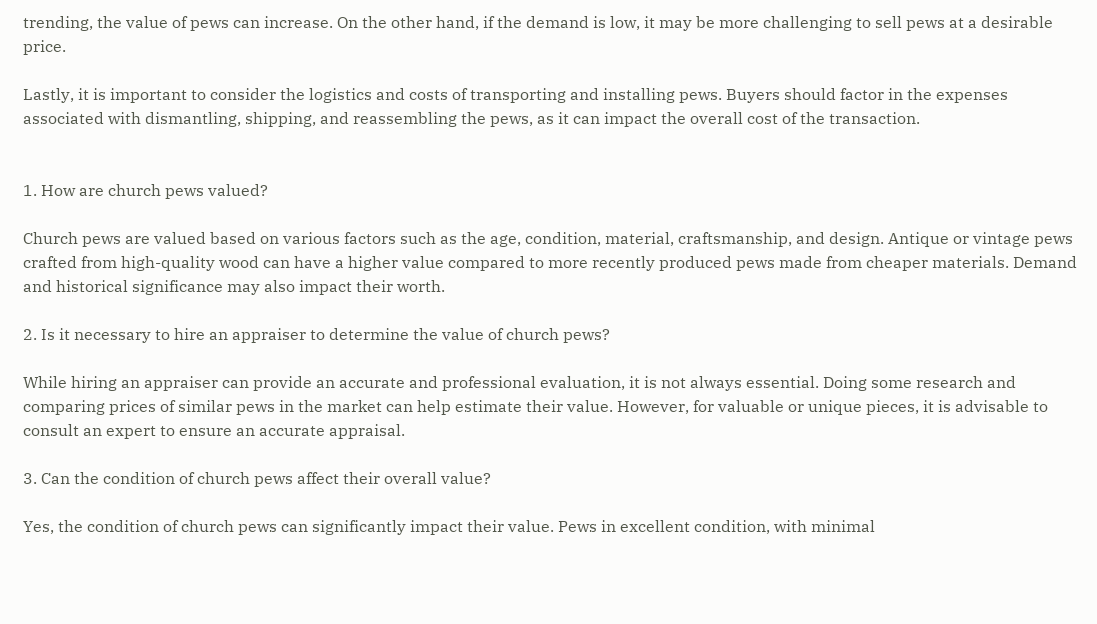trending, the value of pews can increase. On the other hand, if the demand is low, it may be more challenging to sell pews at a desirable price.

Lastly, it is important to consider the logistics and costs of transporting and installing pews. Buyers should factor in the expenses associated with dismantling, shipping, and reassembling the pews, as it can impact the overall cost of the transaction.


1. How are church pews valued?

Church pews are valued based on various factors such as the age, condition, material, craftsmanship, and design. Antique or vintage pews crafted from high-quality wood can have a higher value compared to more recently produced pews made from cheaper materials. Demand and historical significance may also impact their worth.

2. Is it necessary to hire an appraiser to determine the value of church pews?

While hiring an appraiser can provide an accurate and professional evaluation, it is not always essential. Doing some research and comparing prices of similar pews in the market can help estimate their value. However, for valuable or unique pieces, it is advisable to consult an expert to ensure an accurate appraisal.

3. Can the condition of church pews affect their overall value?

Yes, the condition of church pews can significantly impact their value. Pews in excellent condition, with minimal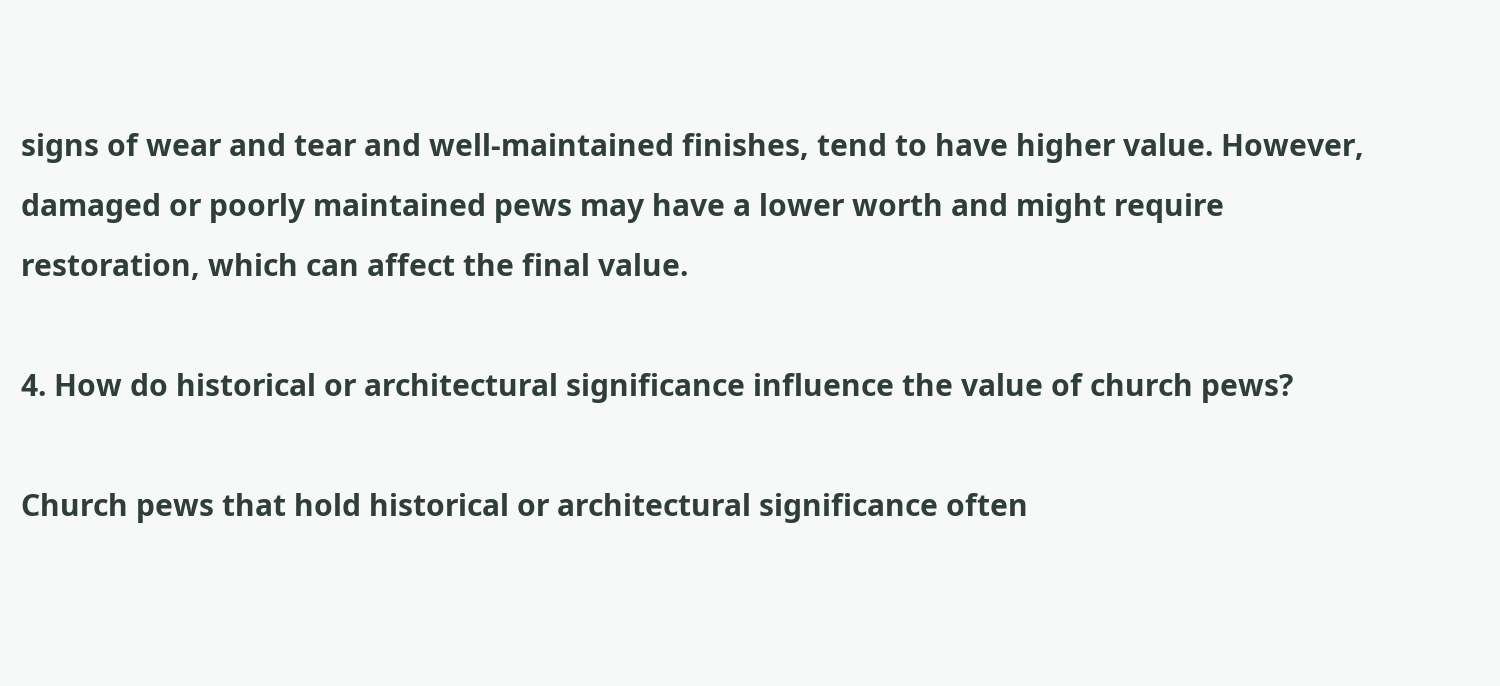signs of wear and tear and well-maintained finishes, tend to have higher value. However, damaged or poorly maintained pews may have a lower worth and might require restoration, which can affect the final value.

4. How do historical or architectural significance influence the value of church pews?

Church pews that hold historical or architectural significance often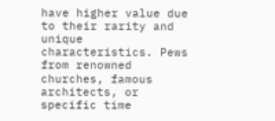have higher value due to their rarity and unique characteristics. Pews from renowned churches, famous architects, or specific time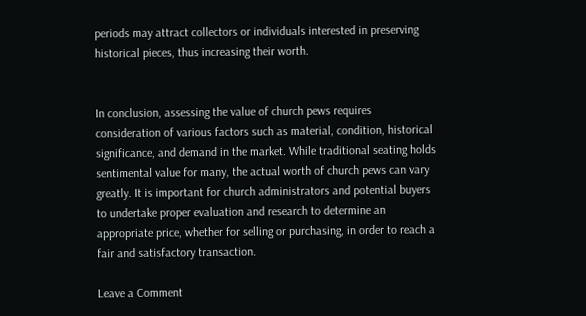periods may attract collectors or individuals interested in preserving historical pieces, thus increasing their worth.


In conclusion, assessing the value of church pews requires consideration of various factors such as material, condition, historical significance, and demand in the market. While traditional seating holds sentimental value for many, the actual worth of church pews can vary greatly. It is important for church administrators and potential buyers to undertake proper evaluation and research to determine an appropriate price, whether for selling or purchasing, in order to reach a fair and satisfactory transaction.

Leave a Comment